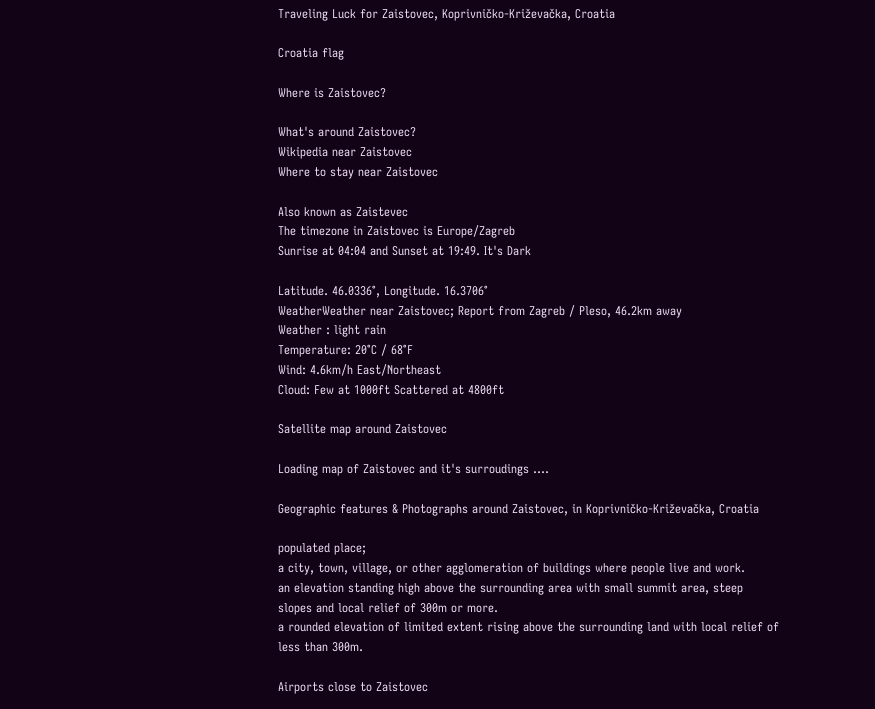Traveling Luck for Zaistovec, Koprivničko-Križevačka, Croatia

Croatia flag

Where is Zaistovec?

What's around Zaistovec?
Wikipedia near Zaistovec
Where to stay near Zaistovec

Also known as Zaistevec
The timezone in Zaistovec is Europe/Zagreb
Sunrise at 04:04 and Sunset at 19:49. It's Dark

Latitude. 46.0336°, Longitude. 16.3706°
WeatherWeather near Zaistovec; Report from Zagreb / Pleso, 46.2km away
Weather : light rain
Temperature: 20°C / 68°F
Wind: 4.6km/h East/Northeast
Cloud: Few at 1000ft Scattered at 4800ft

Satellite map around Zaistovec

Loading map of Zaistovec and it's surroudings ....

Geographic features & Photographs around Zaistovec, in Koprivničko-Križevačka, Croatia

populated place;
a city, town, village, or other agglomeration of buildings where people live and work.
an elevation standing high above the surrounding area with small summit area, steep slopes and local relief of 300m or more.
a rounded elevation of limited extent rising above the surrounding land with local relief of less than 300m.

Airports close to Zaistovec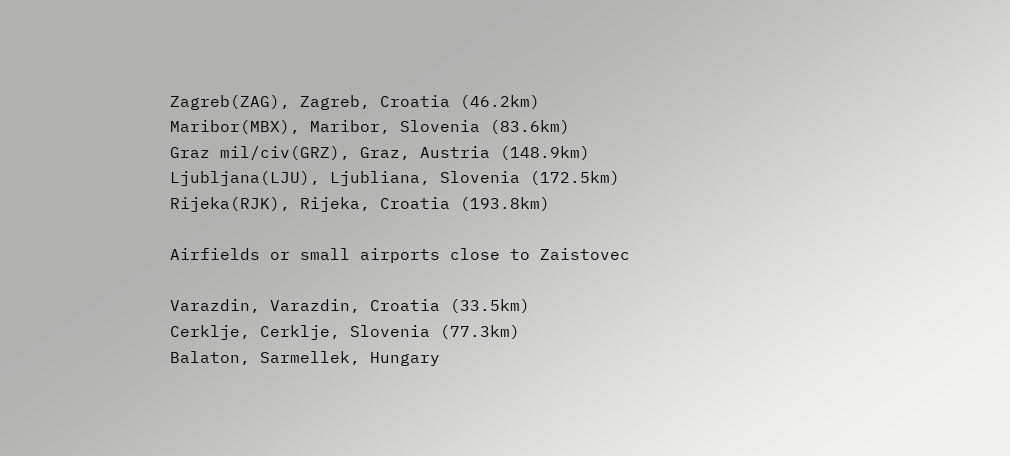Zagreb(ZAG), Zagreb, Croatia (46.2km)
Maribor(MBX), Maribor, Slovenia (83.6km)
Graz mil/civ(GRZ), Graz, Austria (148.9km)
Ljubljana(LJU), Ljubliana, Slovenia (172.5km)
Rijeka(RJK), Rijeka, Croatia (193.8km)

Airfields or small airports close to Zaistovec

Varazdin, Varazdin, Croatia (33.5km)
Cerklje, Cerklje, Slovenia (77.3km)
Balaton, Sarmellek, Hungary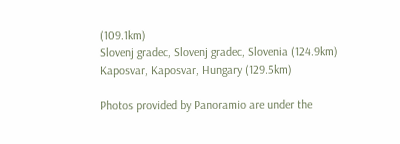(109.1km)
Slovenj gradec, Slovenj gradec, Slovenia (124.9km)
Kaposvar, Kaposvar, Hungary (129.5km)

Photos provided by Panoramio are under the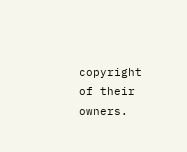copyright of their owners.